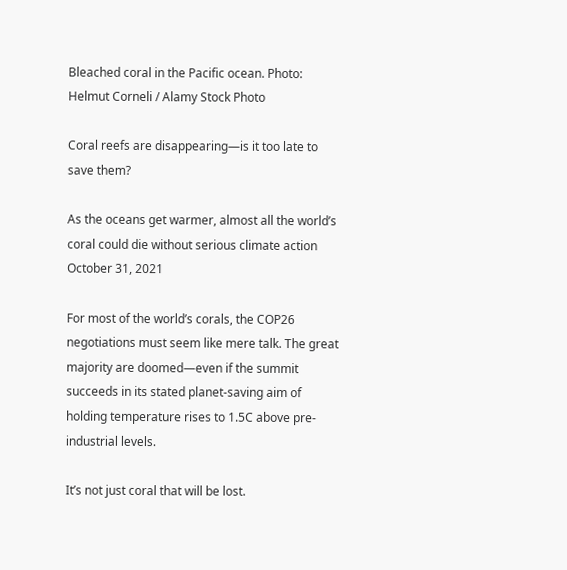Bleached coral in the Pacific ocean. Photo: Helmut Corneli / Alamy Stock Photo

Coral reefs are disappearing—is it too late to save them?

As the oceans get warmer, almost all the world’s coral could die without serious climate action
October 31, 2021

For most of the world’s corals, the COP26 negotiations must seem like mere talk. The great majority are doomed—even if the summit succeeds in its stated planet-saving aim of holding temperature rises to 1.5C above pre-industrial levels.

It’s not just coral that will be lost.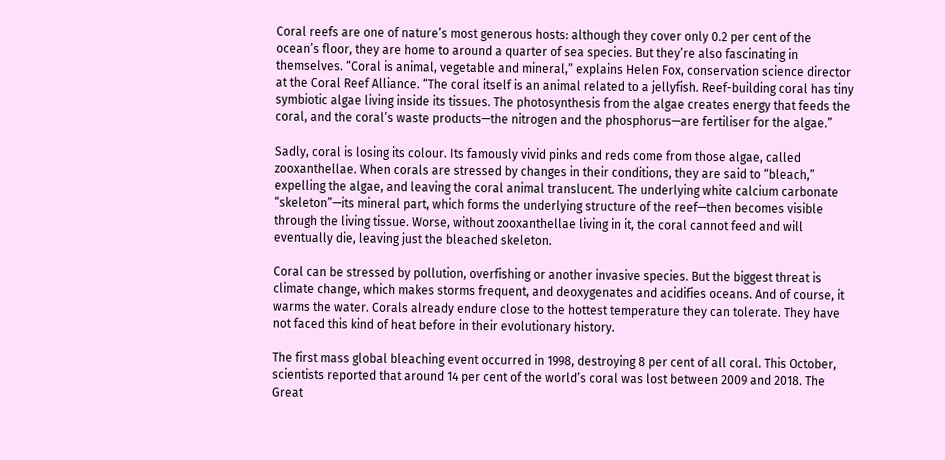Coral reefs are one of nature’s most generous hosts: although they cover only 0.2 per cent of the ocean’s floor, they are home to around a quarter of sea species. But they’re also fascinating in themselves. “Coral is animal, vegetable and mineral,” explains Helen Fox, conservation science director at the Coral Reef Alliance. “The coral itself is an animal related to a jellyfish. Reef-building coral has tiny symbiotic algae living inside its tissues. The photosynthesis from the algae creates energy that feeds the coral, and the coral’s waste products—the nitrogen and the phosphorus—are fertiliser for the algae.”

Sadly, coral is losing its colour. Its famously vivid pinks and reds come from those algae, called zooxanthellae. When corals are stressed by changes in their conditions, they are said to “bleach,” expelling the algae, and leaving the coral animal translucent. The underlying white calcium carbonate “skeleton”—its mineral part, which forms the underlying structure of the reef—then becomes visible through the living tissue. Worse, without zooxanthellae living in it, the coral cannot feed and will eventually die, leaving just the bleached skeleton.

Coral can be stressed by pollution, overfishing or another invasive species. But the biggest threat is climate change, which makes storms frequent, and deoxygenates and acidifies oceans. And of course, it warms the water. Corals already endure close to the hottest temperature they can tolerate. They have not faced this kind of heat before in their evolutionary history.

The first mass global bleaching event occurred in 1998, destroying 8 per cent of all coral. This October, scientists reported that around 14 per cent of the world’s coral was lost between 2009 and 2018. The Great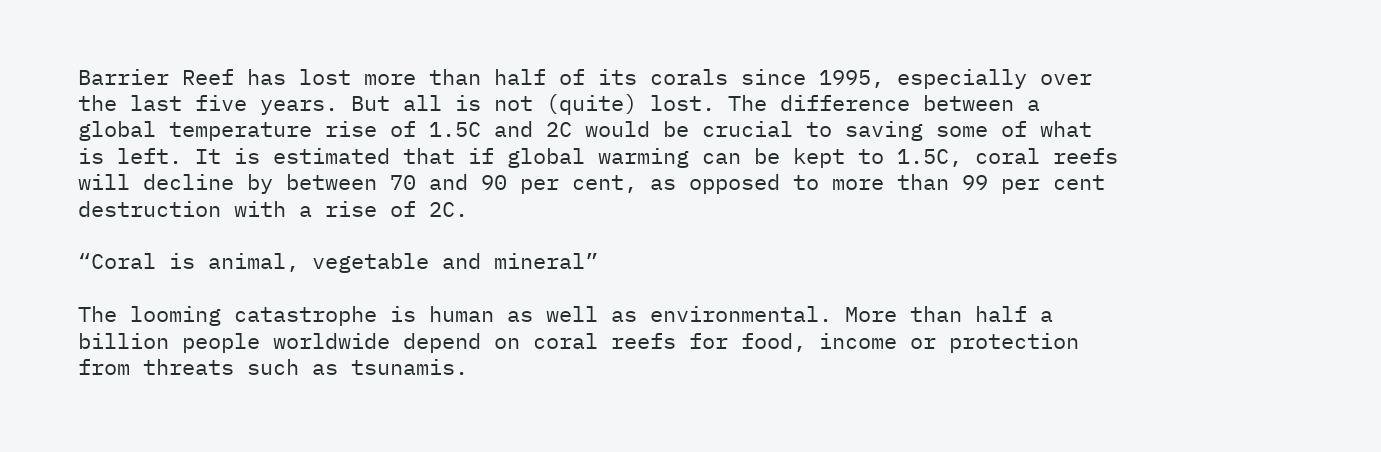Barrier Reef has lost more than half of its corals since 1995, especially over the last five years. But all is not (quite) lost. The difference between a global temperature rise of 1.5C and 2C would be crucial to saving some of what is left. It is estimated that if global warming can be kept to 1.5C, coral reefs will decline by between 70 and 90 per cent, as opposed to more than 99 per cent destruction with a rise of 2C.

“Coral is animal, vegetable and mineral”

The looming catastrophe is human as well as environmental. More than half a billion people worldwide depend on coral reefs for food, income or protection from threats such as tsunamis.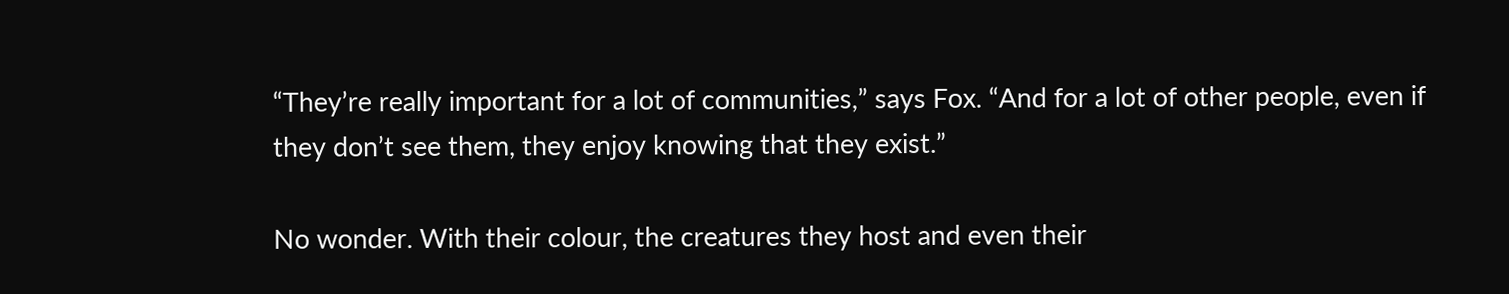“They’re really important for a lot of communities,” says Fox. “And for a lot of other people, even if they don’t see them, they enjoy knowing that they exist.”

No wonder. With their colour, the creatures they host and even their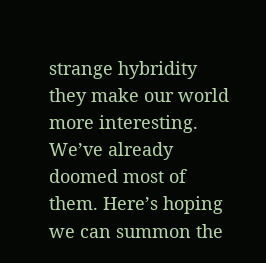strange hybridity they make our world more interesting. We’ve already doomed most of them. Here’s hoping we can summon the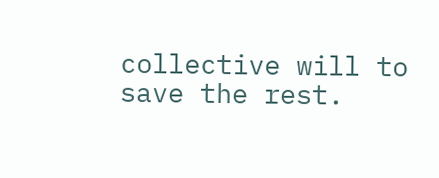collective will to save the rest.